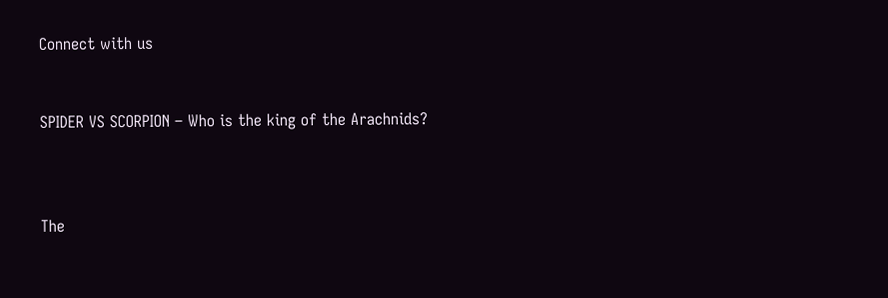Connect with us


SPIDER VS SCORPION – Who is the king of the Arachnids?



The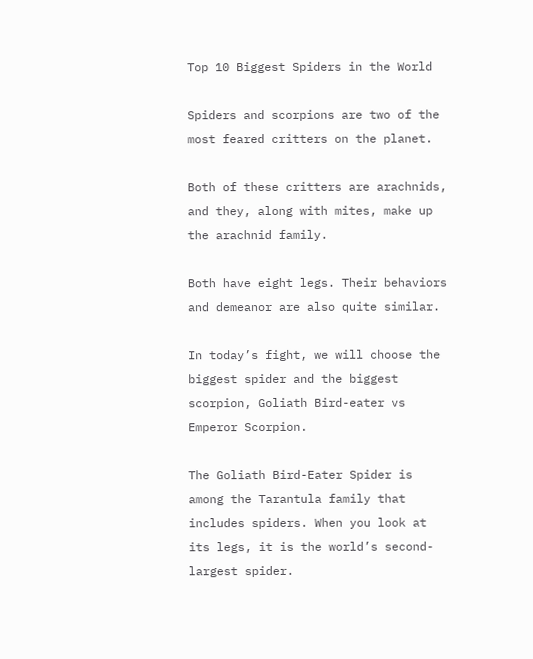Top 10 Biggest Spiders in the World

Spiders and scorpions are two of the most feared critters on the planet.

Both of these critters are arachnids, and they, along with mites, make up the arachnid family.

Both have eight legs. Their behaviors and demeanor are also quite similar.

In today’s fight, we will choose the biggest spider and the biggest scorpion, Goliath Bird-eater vs Emperor Scorpion.

The Goliath Bird-Eater Spider is among the Tarantula family that includes spiders. When you look at its legs, it is the world’s second-largest spider.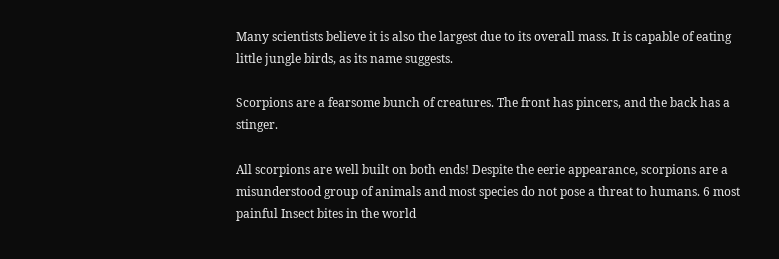Many scientists believe it is also the largest due to its overall mass. It is capable of eating little jungle birds, as its name suggests.

Scorpions are a fearsome bunch of creatures. The front has pincers, and the back has a stinger.

All scorpions are well built on both ends! Despite the eerie appearance, scorpions are a misunderstood group of animals and most species do not pose a threat to humans. 6 most painful Insect bites in the world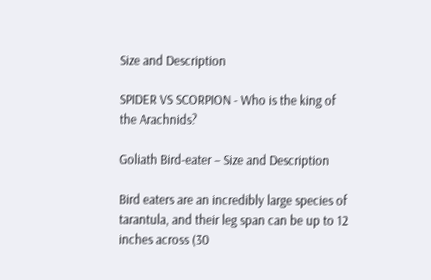Size and Description

SPIDER VS SCORPION - Who is the king of the Arachnids?

Goliath Bird-eater – Size and Description

Bird eaters are an incredibly large species of tarantula, and their leg span can be up to 12 inches across (30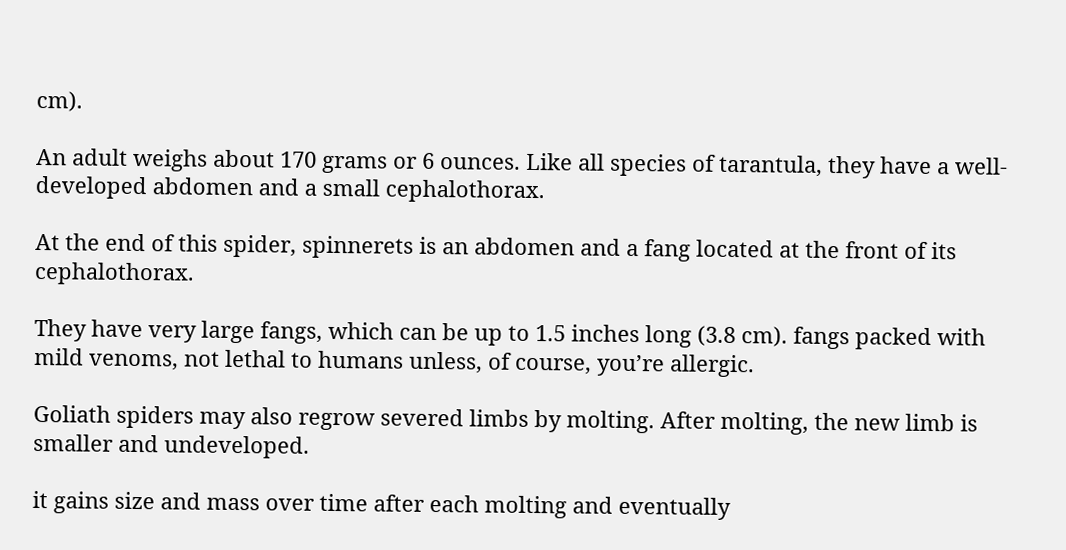cm).

An adult weighs about 170 grams or 6 ounces. Like all species of tarantula, they have a well-developed abdomen and a small cephalothorax.

At the end of this spider, spinnerets is an abdomen and a fang located at the front of its cephalothorax.

They have very large fangs, which can be up to 1.5 inches long (3.8 cm). fangs packed with mild venoms, not lethal to humans unless, of course, you’re allergic.

Goliath spiders may also regrow severed limbs by molting. After molting, the new limb is smaller and undeveloped.

it gains size and mass over time after each molting and eventually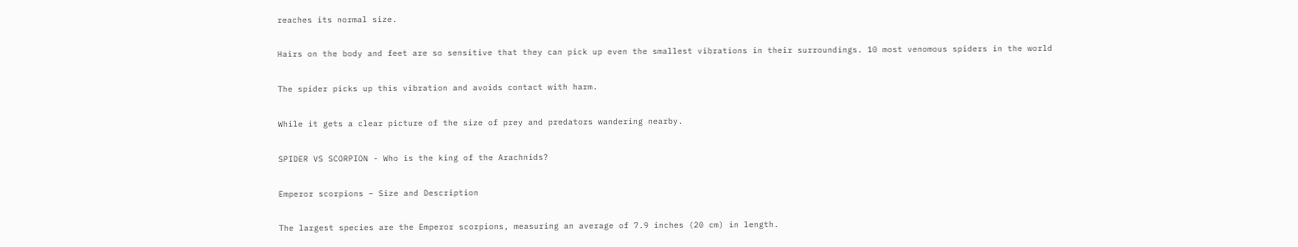reaches its normal size.

Hairs on the body and feet are so sensitive that they can pick up even the smallest vibrations in their surroundings. 10 most venomous spiders in the world

The spider picks up this vibration and avoids contact with harm.

While it gets a clear picture of the size of prey and predators wandering nearby.

SPIDER VS SCORPION - Who is the king of the Arachnids?

Emperor scorpions – Size and Description

The largest species are the Emperor scorpions, measuring an average of 7.9 inches (20 cm) in length.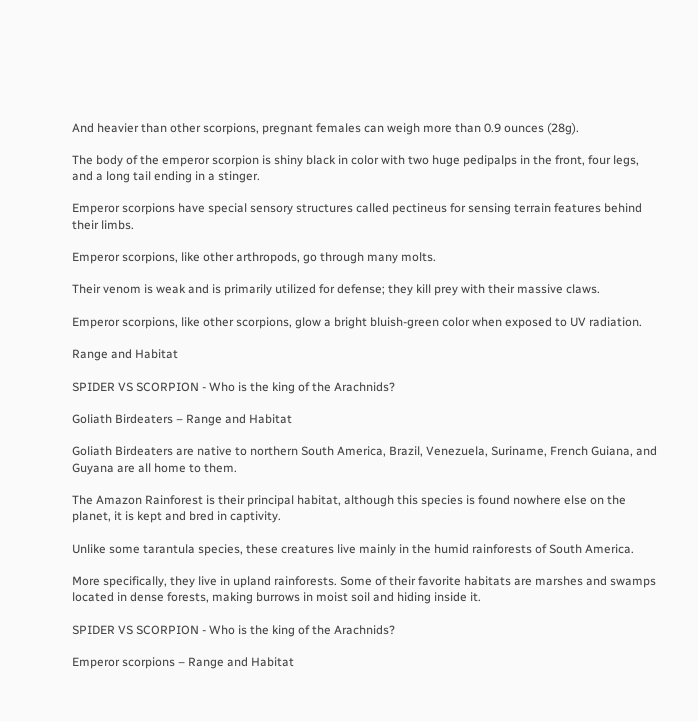And heavier than other scorpions, pregnant females can weigh more than 0.9 ounces (28g).

The body of the emperor scorpion is shiny black in color with two huge pedipalps in the front, four legs, and a long tail ending in a stinger.

Emperor scorpions have special sensory structures called pectineus for sensing terrain features behind their limbs.

Emperor scorpions, like other arthropods, go through many molts.

Their venom is weak and is primarily utilized for defense; they kill prey with their massive claws.

Emperor scorpions, like other scorpions, glow a bright bluish-green color when exposed to UV radiation.

Range and Habitat

SPIDER VS SCORPION - Who is the king of the Arachnids?

Goliath Birdeaters – Range and Habitat

Goliath Birdeaters are native to northern South America, Brazil, Venezuela, Suriname, French Guiana, and Guyana are all home to them.

The Amazon Rainforest is their principal habitat, although this species is found nowhere else on the planet, it is kept and bred in captivity.

Unlike some tarantula species, these creatures live mainly in the humid rainforests of South America.

More specifically, they live in upland rainforests. Some of their favorite habitats are marshes and swamps located in dense forests, making burrows in moist soil and hiding inside it.

SPIDER VS SCORPION - Who is the king of the Arachnids?

Emperor scorpions – Range and Habitat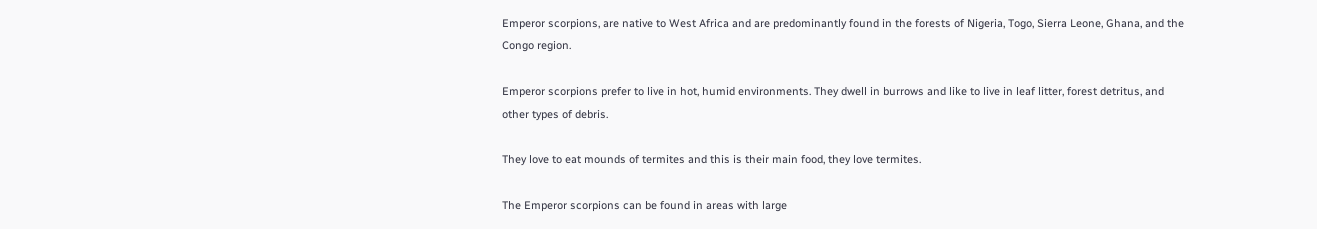Emperor scorpions, are native to West Africa and are predominantly found in the forests of Nigeria, Togo, Sierra Leone, Ghana, and the Congo region.

Emperor scorpions prefer to live in hot, humid environments. They dwell in burrows and like to live in leaf litter, forest detritus, and other types of debris.

They love to eat mounds of termites and this is their main food, they love termites.

The Emperor scorpions can be found in areas with large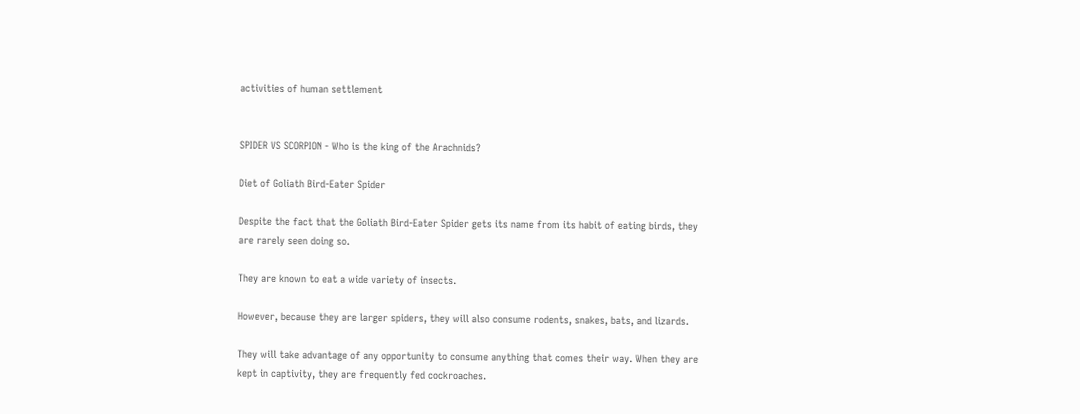activities of human settlement


SPIDER VS SCORPION - Who is the king of the Arachnids?

Diet of Goliath Bird-Eater Spider

Despite the fact that the Goliath Bird-Eater Spider gets its name from its habit of eating birds, they are rarely seen doing so.

They are known to eat a wide variety of insects.

However, because they are larger spiders, they will also consume rodents, snakes, bats, and lizards.

They will take advantage of any opportunity to consume anything that comes their way. When they are kept in captivity, they are frequently fed cockroaches.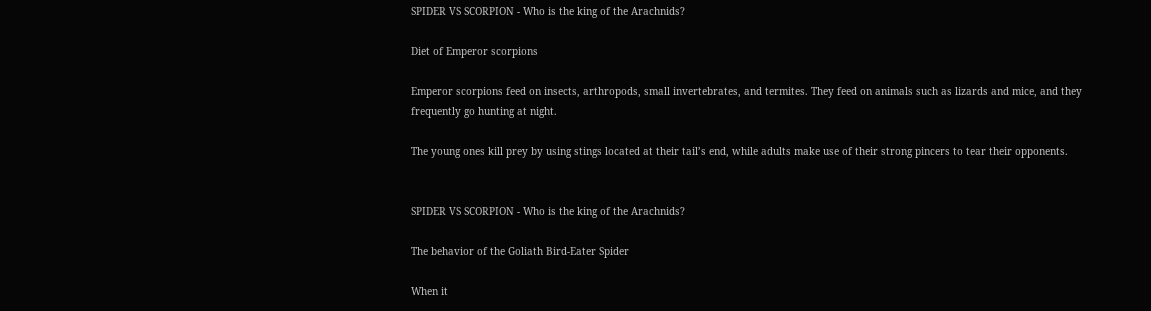SPIDER VS SCORPION - Who is the king of the Arachnids?

Diet of Emperor scorpions

Emperor scorpions feed on insects, arthropods, small invertebrates, and termites. They feed on animals such as lizards and mice, and they frequently go hunting at night.

The young ones kill prey by using stings located at their tail’s end, while adults make use of their strong pincers to tear their opponents.


SPIDER VS SCORPION - Who is the king of the Arachnids?

The behavior of the Goliath Bird-Eater Spider

When it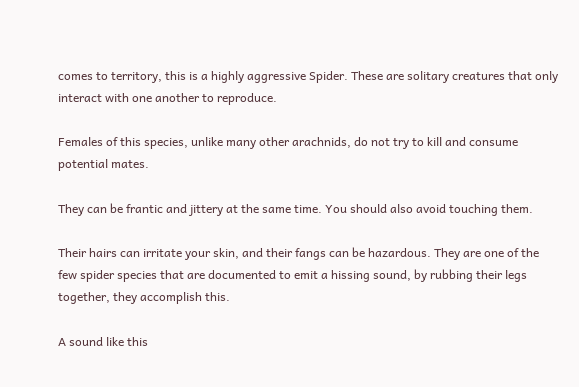comes to territory, this is a highly aggressive Spider. These are solitary creatures that only interact with one another to reproduce.

Females of this species, unlike many other arachnids, do not try to kill and consume potential mates.

They can be frantic and jittery at the same time. You should also avoid touching them.

Their hairs can irritate your skin, and their fangs can be hazardous. They are one of the few spider species that are documented to emit a hissing sound, by rubbing their legs together, they accomplish this.

A sound like this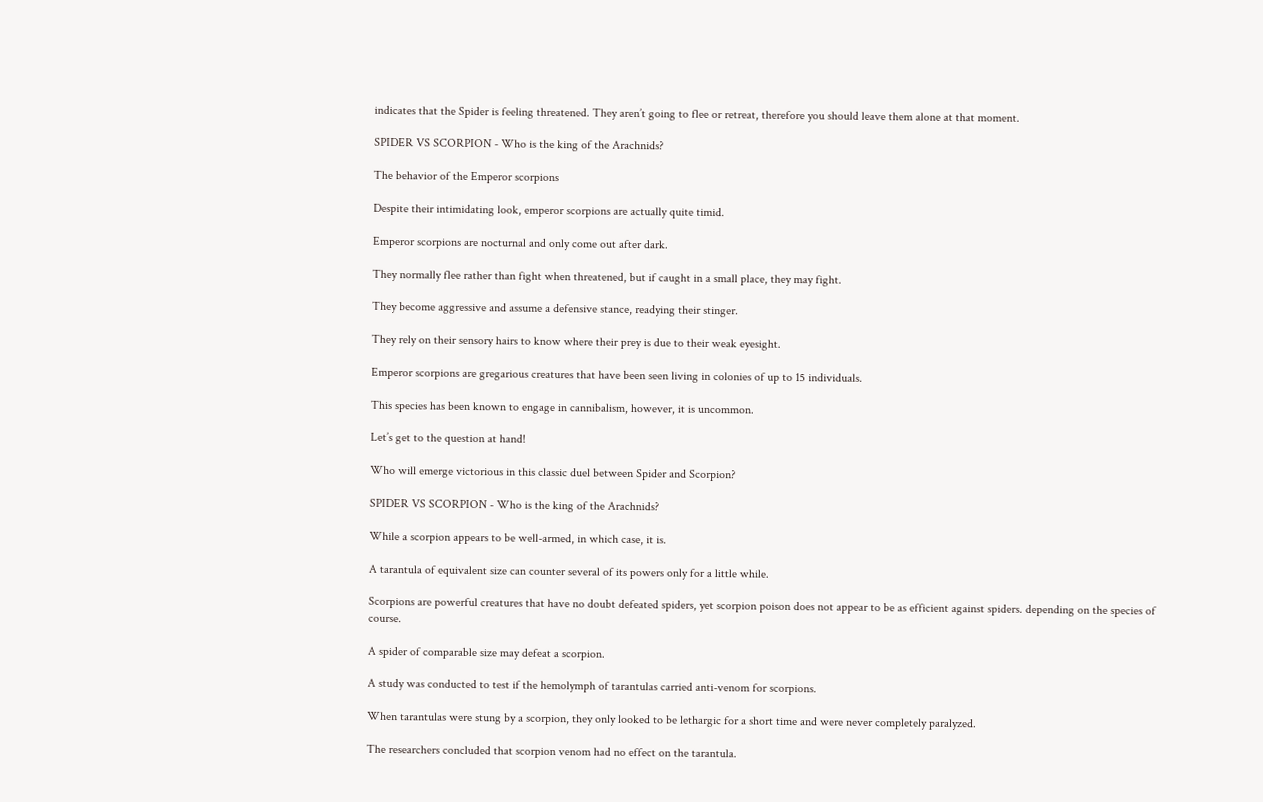indicates that the Spider is feeling threatened. They aren’t going to flee or retreat, therefore you should leave them alone at that moment.

SPIDER VS SCORPION - Who is the king of the Arachnids?

The behavior of the Emperor scorpions

Despite their intimidating look, emperor scorpions are actually quite timid.

Emperor scorpions are nocturnal and only come out after dark.

They normally flee rather than fight when threatened, but if caught in a small place, they may fight.

They become aggressive and assume a defensive stance, readying their stinger.

They rely on their sensory hairs to know where their prey is due to their weak eyesight.

Emperor scorpions are gregarious creatures that have been seen living in colonies of up to 15 individuals.

This species has been known to engage in cannibalism, however, it is uncommon.

Let’s get to the question at hand!

Who will emerge victorious in this classic duel between Spider and Scorpion?

SPIDER VS SCORPION - Who is the king of the Arachnids?

While a scorpion appears to be well-armed, in which case, it is.

A tarantula of equivalent size can counter several of its powers only for a little while.

Scorpions are powerful creatures that have no doubt defeated spiders, yet scorpion poison does not appear to be as efficient against spiders. depending on the species of course.

A spider of comparable size may defeat a scorpion.

A study was conducted to test if the hemolymph of tarantulas carried anti-venom for scorpions.

When tarantulas were stung by a scorpion, they only looked to be lethargic for a short time and were never completely paralyzed.

The researchers concluded that scorpion venom had no effect on the tarantula.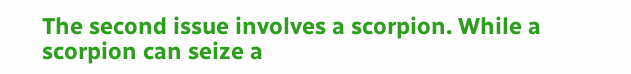The second issue involves a scorpion. While a scorpion can seize a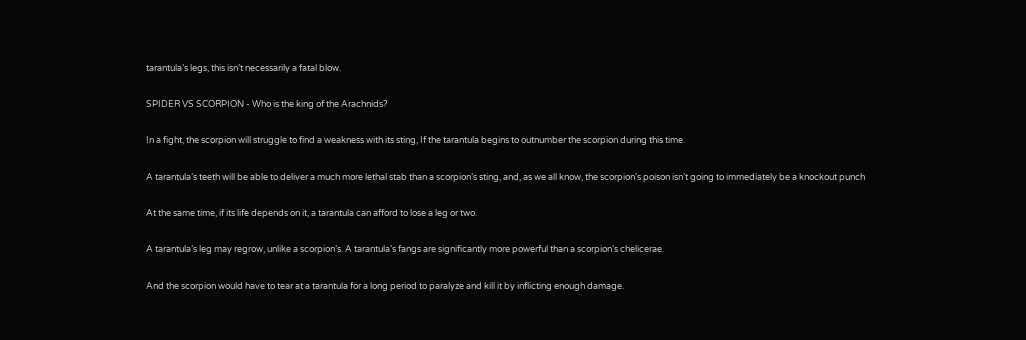tarantula’s legs, this isn’t necessarily a fatal blow.

SPIDER VS SCORPION - Who is the king of the Arachnids?

In a fight, the scorpion will struggle to find a weakness with its sting, If the tarantula begins to outnumber the scorpion during this time.

A tarantula’s teeth will be able to deliver a much more lethal stab than a scorpion’s sting, and, as we all know, the scorpion’s poison isn’t going to immediately be a knockout punch

At the same time, if its life depends on it, a tarantula can afford to lose a leg or two.

A tarantula’s leg may regrow, unlike a scorpion’s. A tarantula’s fangs are significantly more powerful than a scorpion’s chelicerae.

And the scorpion would have to tear at a tarantula for a long period to paralyze and kill it by inflicting enough damage.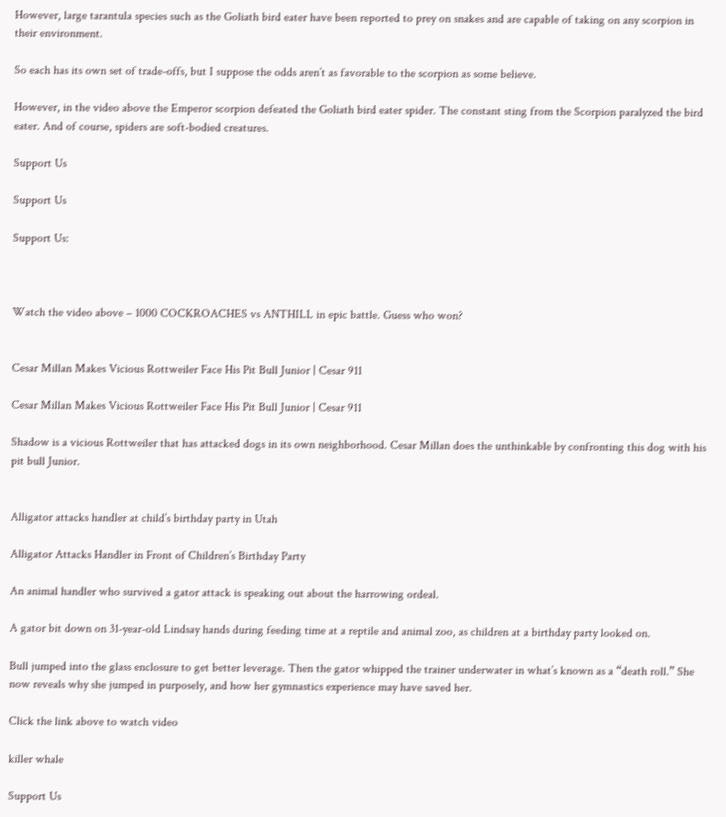However, large tarantula species such as the Goliath bird eater have been reported to prey on snakes and are capable of taking on any scorpion in their environment.

So each has its own set of trade-offs, but I suppose the odds aren’t as favorable to the scorpion as some believe.

However, in the video above the Emperor scorpion defeated the Goliath bird eater spider. The constant sting from the Scorpion paralyzed the bird eater. And of course, spiders are soft-bodied creatures.

Support Us

Support Us

Support Us:



Watch the video above – 1000 COCKROACHES vs ANTHILL in epic battle. Guess who won?


Cesar Millan Makes Vicious Rottweiler Face His Pit Bull Junior | Cesar 911

Cesar Millan Makes Vicious Rottweiler Face His Pit Bull Junior | Cesar 911

Shadow is a vicious Rottweiler that has attacked dogs in its own neighborhood. Cesar Millan does the unthinkable by confronting this dog with his pit bull Junior.


Alligator attacks handler at child’s birthday party in Utah

Alligator Attacks Handler in Front of Children’s Birthday Party

An animal handler who survived a gator attack is speaking out about the harrowing ordeal.

A gator bit down on 31-year-old Lindsay hands during feeding time at a reptile and animal zoo, as children at a birthday party looked on.

Bull jumped into the glass enclosure to get better leverage. Then the gator whipped the trainer underwater in what’s known as a “death roll.” She now reveals why she jumped in purposely, and how her gymnastics experience may have saved her.

Click the link above to watch video

killer whale

Support Us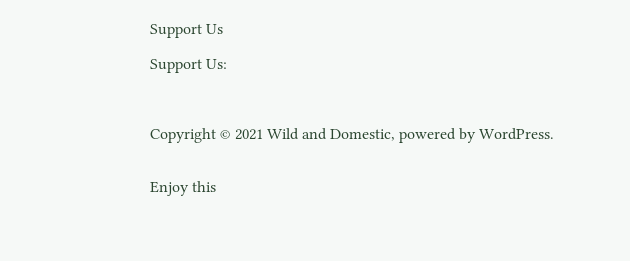Support Us

Support Us:



Copyright © 2021 Wild and Domestic, powered by WordPress.


Enjoy this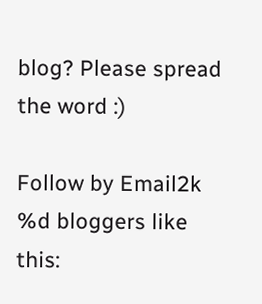blog? Please spread the word :)

Follow by Email2k
%d bloggers like this: